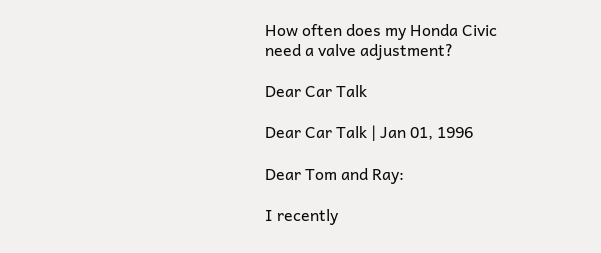How often does my Honda Civic need a valve adjustment?

Dear Car Talk

Dear Car Talk | Jan 01, 1996

Dear Tom and Ray:

I recently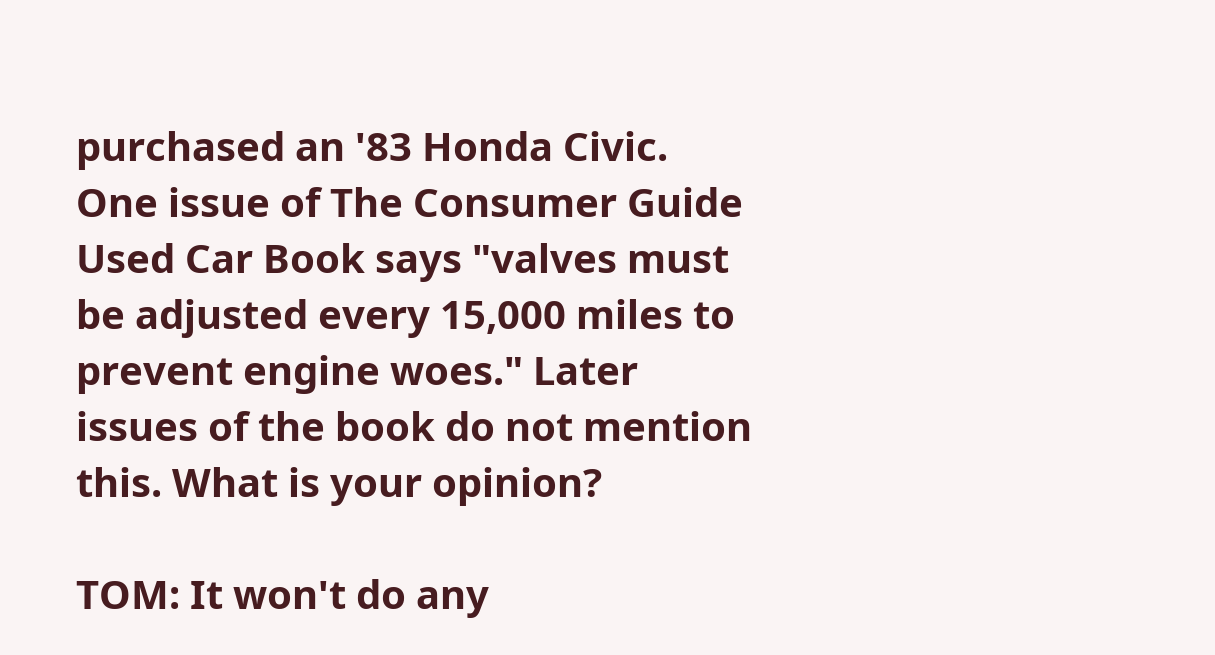purchased an '83 Honda Civic. One issue of The Consumer Guide Used Car Book says "valves must be adjusted every 15,000 miles to prevent engine woes." Later issues of the book do not mention this. What is your opinion?

TOM: It won't do any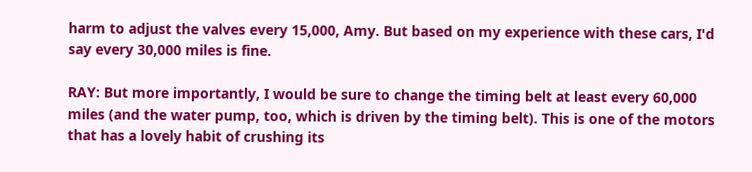harm to adjust the valves every 15,000, Amy. But based on my experience with these cars, I'd say every 30,000 miles is fine.

RAY: But more importantly, I would be sure to change the timing belt at least every 60,000 miles (and the water pump, too, which is driven by the timing belt). This is one of the motors that has a lovely habit of crushing its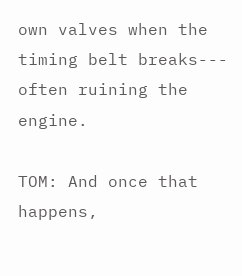own valves when the timing belt breaks--- often ruining the engine.

TOM: And once that happens,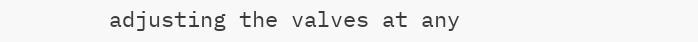adjusting the valves at any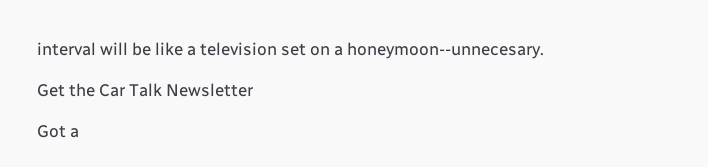interval will be like a television set on a honeymoon--unnecesary.

Get the Car Talk Newsletter

Got a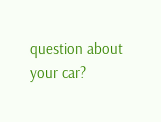question about your car?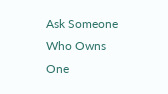Ask Someone Who Owns One